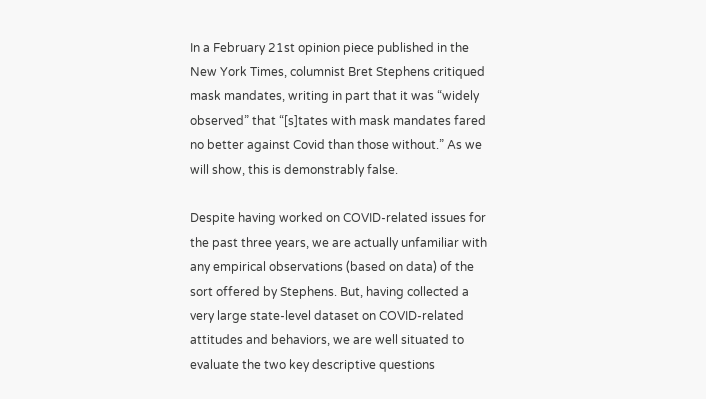In a February 21st opinion piece published in the New York Times, columnist Bret Stephens critiqued mask mandates, writing in part that it was “widely observed” that “[s]tates with mask mandates fared no better against Covid than those without.” As we will show, this is demonstrably false.

Despite having worked on COVID-related issues for the past three years, we are actually unfamiliar with any empirical observations (based on data) of the sort offered by Stephens. But, having collected a very large state-level dataset on COVID-related attitudes and behaviors, we are well situated to evaluate the two key descriptive questions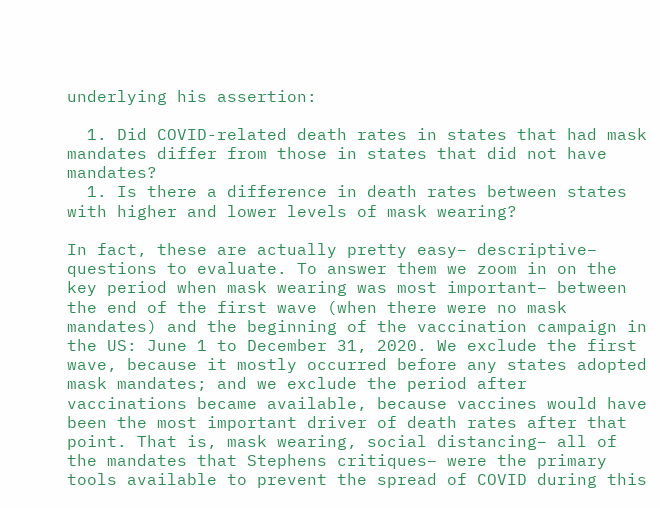underlying his assertion:

  1. Did COVID-related death rates in states that had mask mandates differ from those in states that did not have mandates?
  1. Is there a difference in death rates between states with higher and lower levels of mask wearing?

In fact, these are actually pretty easy– descriptive– questions to evaluate. To answer them we zoom in on the key period when mask wearing was most important– between the end of the first wave (when there were no mask mandates) and the beginning of the vaccination campaign in the US: June 1 to December 31, 2020. We exclude the first wave, because it mostly occurred before any states adopted mask mandates; and we exclude the period after vaccinations became available, because vaccines would have been the most important driver of death rates after that point. That is, mask wearing, social distancing– all of the mandates that Stephens critiques– were the primary tools available to prevent the spread of COVID during this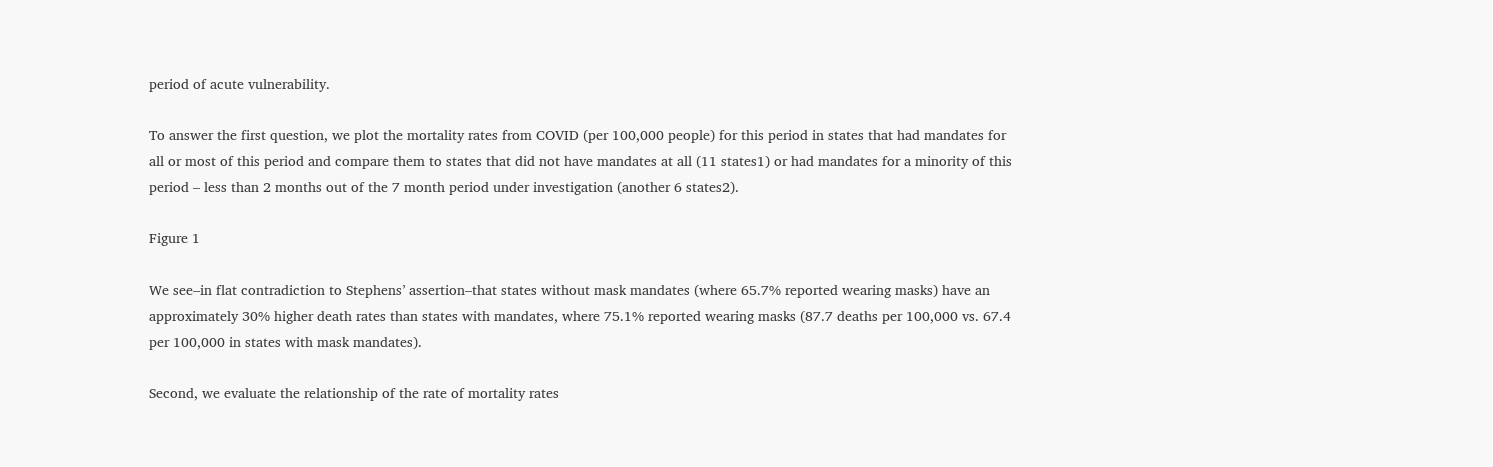period of acute vulnerability.

To answer the first question, we plot the mortality rates from COVID (per 100,000 people) for this period in states that had mandates for all or most of this period and compare them to states that did not have mandates at all (11 states1) or had mandates for a minority of this period – less than 2 months out of the 7 month period under investigation (another 6 states2).

Figure 1

We see–in flat contradiction to Stephens’ assertion–that states without mask mandates (where 65.7% reported wearing masks) have an approximately 30% higher death rates than states with mandates, where 75.1% reported wearing masks (87.7 deaths per 100,000 vs. 67.4 per 100,000 in states with mask mandates).

Second, we evaluate the relationship of the rate of mortality rates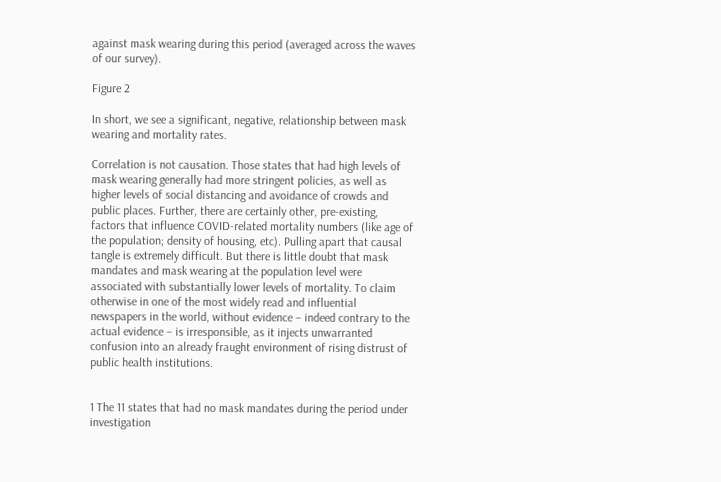against mask wearing during this period (averaged across the waves of our survey).

Figure 2

In short, we see a significant, negative, relationship between mask wearing and mortality rates.

Correlation is not causation. Those states that had high levels of mask wearing generally had more stringent policies, as well as higher levels of social distancing and avoidance of crowds and public places. Further, there are certainly other, pre-existing, factors that influence COVID-related mortality numbers (like age of the population; density of housing, etc). Pulling apart that causal tangle is extremely difficult. But there is little doubt that mask mandates and mask wearing at the population level were associated with substantially lower levels of mortality. To claim otherwise in one of the most widely read and influential newspapers in the world, without evidence – indeed contrary to the actual evidence – is irresponsible, as it injects unwarranted confusion into an already fraught environment of rising distrust of public health institutions.


1 The 11 states that had no mask mandates during the period under investigation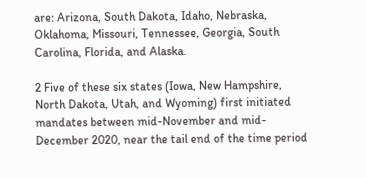are: Arizona, South Dakota, Idaho, Nebraska, Oklahoma, Missouri, Tennessee, Georgia, South Carolina, Florida, and Alaska.

2 Five of these six states (Iowa, New Hampshire, North Dakota, Utah, and Wyoming) first initiated mandates between mid-November and mid-December 2020, near the tail end of the time period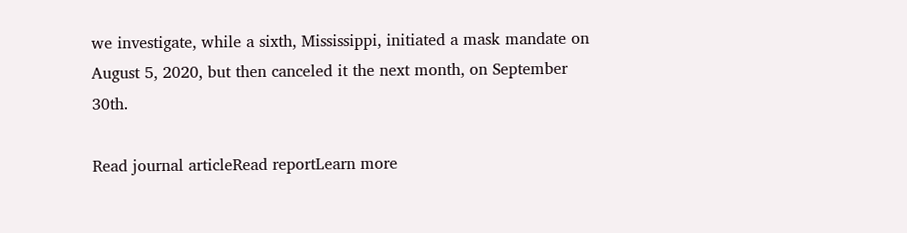we investigate, while a sixth, Mississippi, initiated a mask mandate on August 5, 2020, but then canceled it the next month, on September 30th.

Read journal articleRead reportLearn more